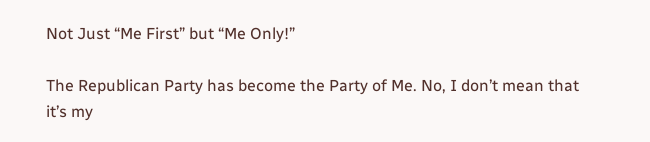Not Just “Me First” but “Me Only!”

The Republican Party has become the Party of Me. No, I don’t mean that it’s my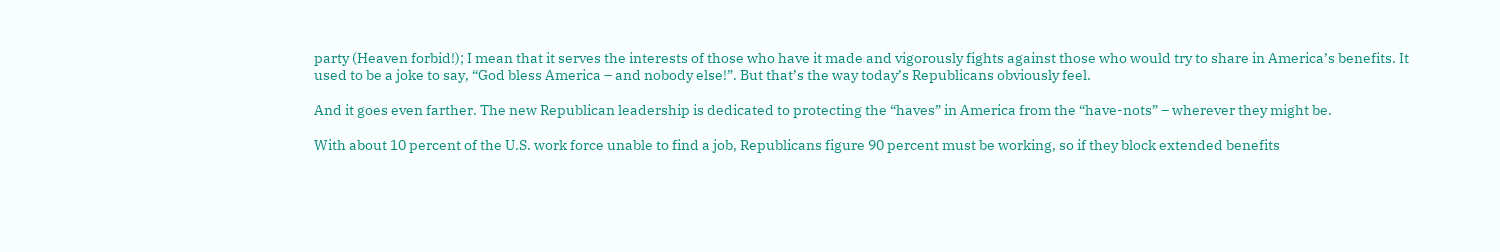party (Heaven forbid!); I mean that it serves the interests of those who have it made and vigorously fights against those who would try to share in America’s benefits. It used to be a joke to say, “God bless America – and nobody else!”. But that’s the way today’s Republicans obviously feel.

And it goes even farther. The new Republican leadership is dedicated to protecting the “haves” in America from the “have-nots” – wherever they might be.

With about 10 percent of the U.S. work force unable to find a job, Republicans figure 90 percent must be working, so if they block extended benefits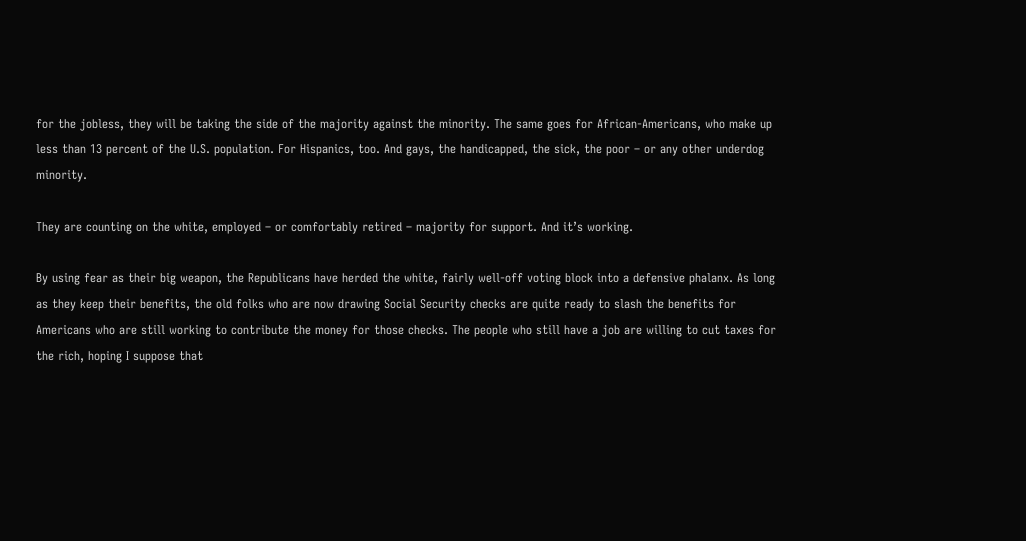for the jobless, they will be taking the side of the majority against the minority. The same goes for African-Americans, who make up less than 13 percent of the U.S. population. For Hispanics, too. And gays, the handicapped, the sick, the poor – or any other underdog minority.

They are counting on the white, employed – or comfortably retired – majority for support. And it’s working.

By using fear as their big weapon, the Republicans have herded the white, fairly well-off voting block into a defensive phalanx. As long as they keep their benefits, the old folks who are now drawing Social Security checks are quite ready to slash the benefits for Americans who are still working to contribute the money for those checks. The people who still have a job are willing to cut taxes for the rich, hoping I suppose that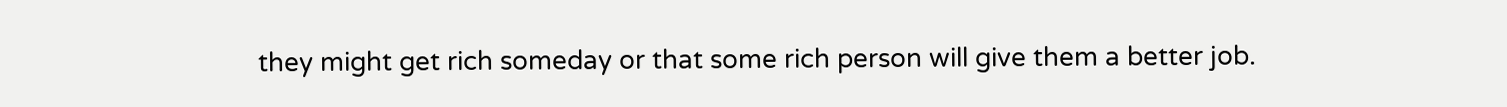they might get rich someday or that some rich person will give them a better job.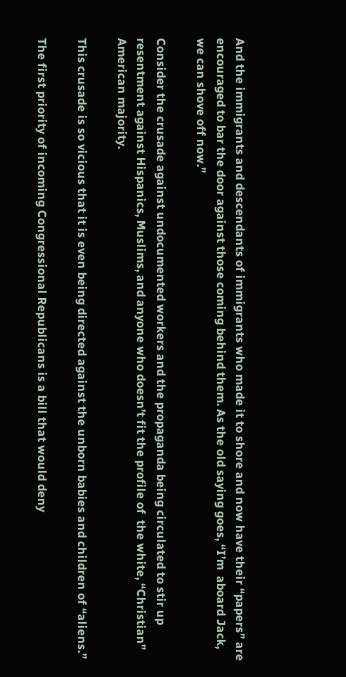And the immigrants and descendants of immigrants who made it to shore and now have their “papers” are encouraged to bar the door against those coming behind them. As the old saying goes, “I’m  aboard Jack, we can shove off now.”

Consider the crusade against undocumented workers and the propaganda being circulated to stir up resentment against Hispanics, Muslims, and anyone who doesn’t fit the profile of  the white, “Christian” American majority.

This crusade is so vicious that it is even being directed against the unborn babies and children of “aliens.”

The first priority of incoming Congressional Republicans is a bill that would deny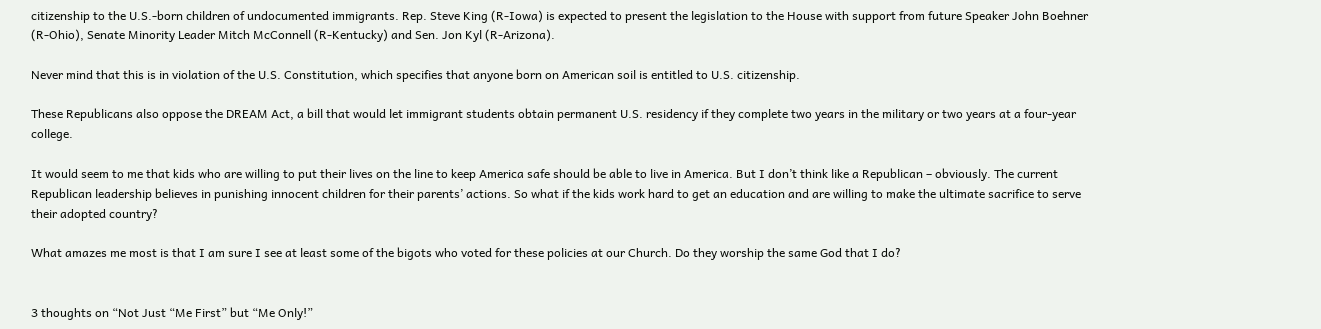citizenship to the U.S.-born children of undocumented immigrants. Rep. Steve King (R-Iowa) is expected to present the legislation to the House with support from future Speaker John Boehner (R-Ohio), Senate Minority Leader Mitch McConnell (R-Kentucky) and Sen. Jon Kyl (R-Arizona).

Never mind that this is in violation of the U.S. Constitution, which specifies that anyone born on American soil is entitled to U.S. citizenship.

These Republicans also oppose the DREAM Act, a bill that would let immigrant students obtain permanent U.S. residency if they complete two years in the military or two years at a four-year college.

It would seem to me that kids who are willing to put their lives on the line to keep America safe should be able to live in America. But I don’t think like a Republican – obviously. The current Republican leadership believes in punishing innocent children for their parents’ actions. So what if the kids work hard to get an education and are willing to make the ultimate sacrifice to serve their adopted country?

What amazes me most is that I am sure I see at least some of the bigots who voted for these policies at our Church. Do they worship the same God that I do?


3 thoughts on “Not Just “Me First” but “Me Only!”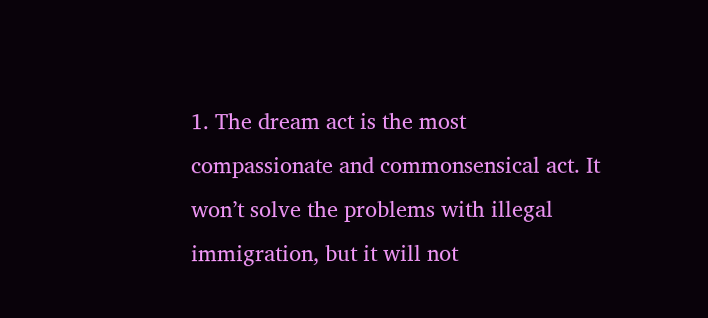1. The dream act is the most compassionate and commonsensical act. It won’t solve the problems with illegal immigration, but it will not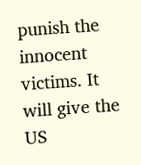punish the innocent victims. It will give the US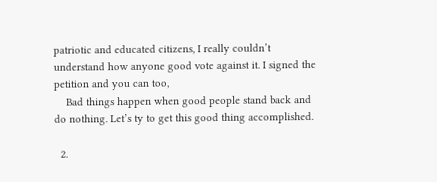patriotic and educated citizens, I really couldn’t understand how anyone good vote against it. I signed the petition and you can too,
    Bad things happen when good people stand back and do nothing. Let’s ty to get this good thing accomplished.

  2.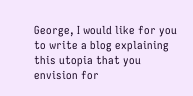George, I would like for you to write a blog explaining this utopia that you envision for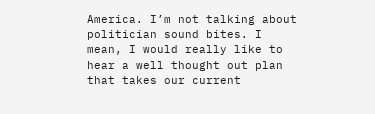America. I’m not talking about politician sound bites. I mean, I would really like to hear a well thought out plan that takes our current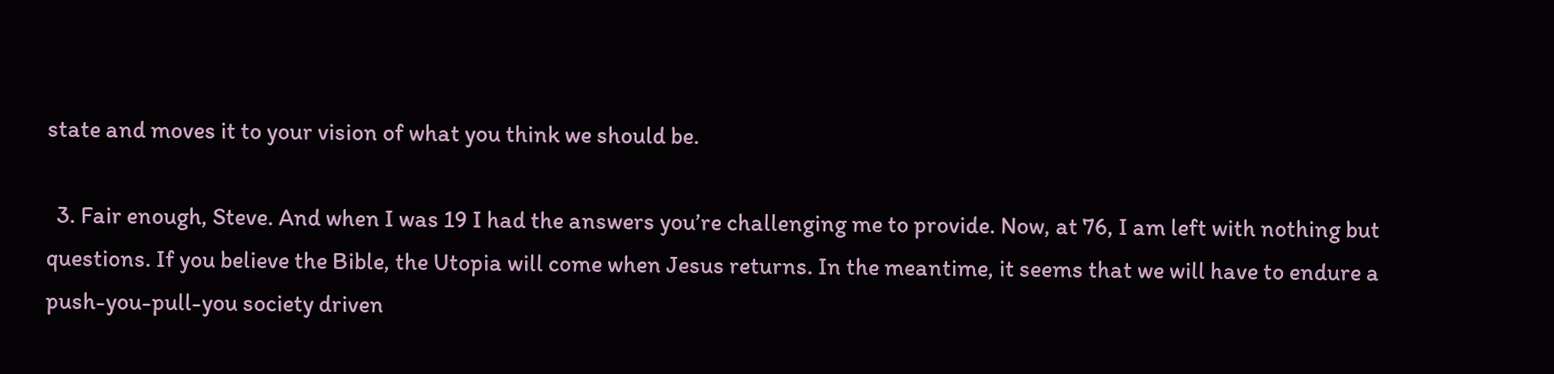state and moves it to your vision of what you think we should be.

  3. Fair enough, Steve. And when I was 19 I had the answers you’re challenging me to provide. Now, at 76, I am left with nothing but questions. If you believe the Bible, the Utopia will come when Jesus returns. In the meantime, it seems that we will have to endure a push-you-pull-you society driven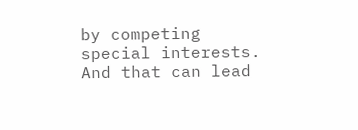by competing special interests. And that can lead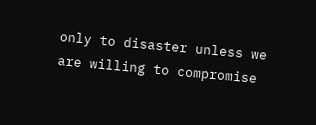only to disaster unless we are willing to compromise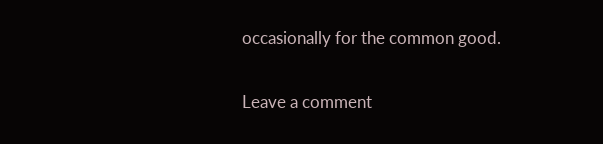occasionally for the common good.

Leave a comment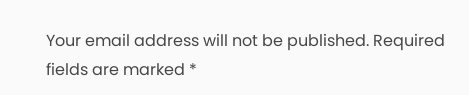Your email address will not be published. Required fields are marked *